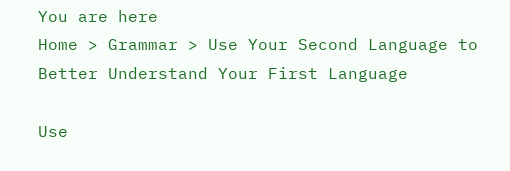You are here
Home > Grammar > Use Your Second Language to Better Understand Your First Language

Use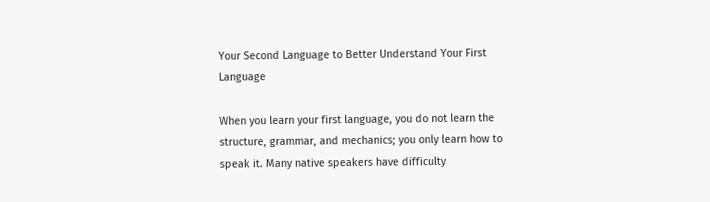Your Second Language to Better Understand Your First Language

When you learn your first language, you do not learn the structure, grammar, and mechanics; you only learn how to speak it. Many native speakers have difficulty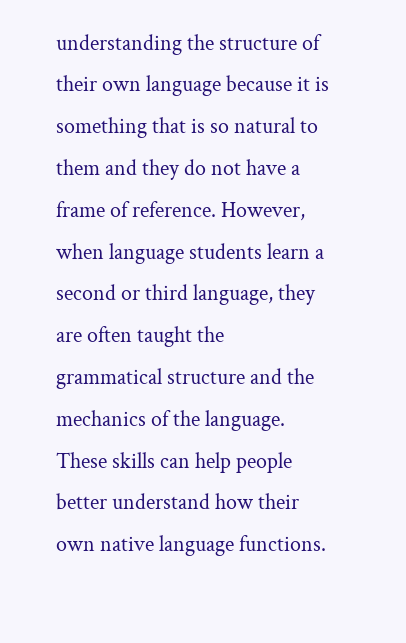understanding the structure of their own language because it is something that is so natural to them and they do not have a frame of reference. However, when language students learn a second or third language, they are often taught the grammatical structure and the mechanics of the language. These skills can help people better understand how their own native language functions.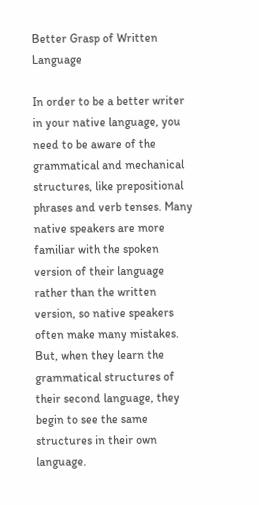Better Grasp of Written Language

In order to be a better writer in your native language, you need to be aware of the grammatical and mechanical structures, like prepositional phrases and verb tenses. Many native speakers are more familiar with the spoken version of their language rather than the written version, so native speakers often make many mistakes. But, when they learn the grammatical structures of their second language, they begin to see the same structures in their own language.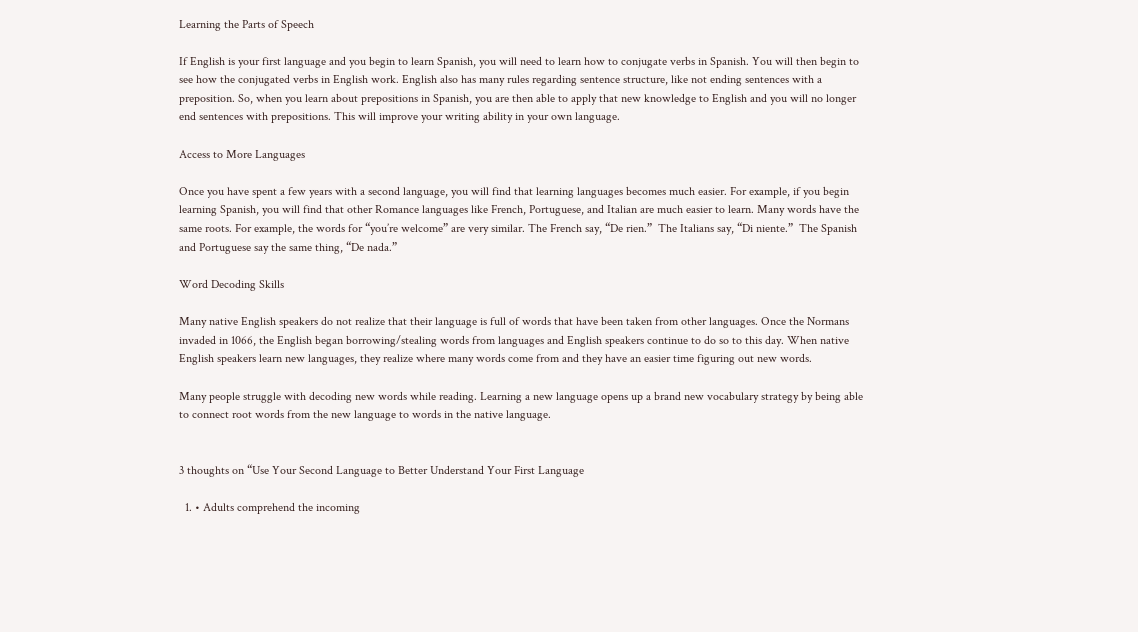Learning the Parts of Speech

If English is your first language and you begin to learn Spanish, you will need to learn how to conjugate verbs in Spanish. You will then begin to see how the conjugated verbs in English work. English also has many rules regarding sentence structure, like not ending sentences with a preposition. So, when you learn about prepositions in Spanish, you are then able to apply that new knowledge to English and you will no longer end sentences with prepositions. This will improve your writing ability in your own language.

Access to More Languages

Once you have spent a few years with a second language, you will find that learning languages becomes much easier. For example, if you begin learning Spanish, you will find that other Romance languages like French, Portuguese, and Italian are much easier to learn. Many words have the same roots. For example, the words for “you’re welcome” are very similar. The French say, “De rien.”  The Italians say, “Di niente.”  The Spanish and Portuguese say the same thing, “De nada.”

Word Decoding Skills

Many native English speakers do not realize that their language is full of words that have been taken from other languages. Once the Normans invaded in 1066, the English began borrowing/stealing words from languages and English speakers continue to do so to this day. When native English speakers learn new languages, they realize where many words come from and they have an easier time figuring out new words.

Many people struggle with decoding new words while reading. Learning a new language opens up a brand new vocabulary strategy by being able to connect root words from the new language to words in the native language.


3 thoughts on “Use Your Second Language to Better Understand Your First Language

  1. • Adults comprehend the incoming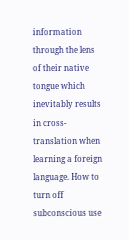information through the lens of their native tongue which inevitably results in cross-translation when learning a foreign language. How to turn off subconscious use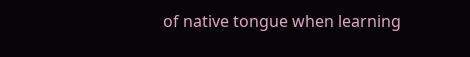of native tongue when learning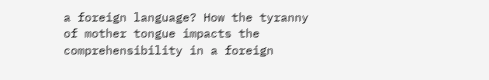a foreign language? How the tyranny of mother tongue impacts the comprehensibility in a foreign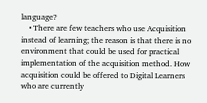language?
    • There are few teachers who use Acquisition instead of learning; the reason is that there is no environment that could be used for practical implementation of the acquisition method. How acquisition could be offered to Digital Learners who are currently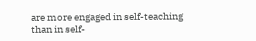are more engaged in self-teaching than in self-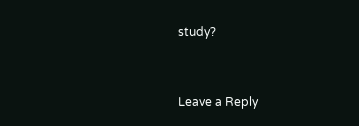study?


Leave a Reply